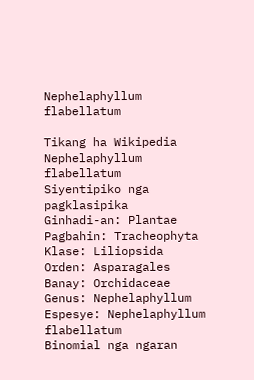Nephelaphyllum flabellatum

Tikang ha Wikipedia
Nephelaphyllum flabellatum
Siyentipiko nga pagklasipika
Ginhadi-an: Plantae
Pagbahin: Tracheophyta
Klase: Liliopsida
Orden: Asparagales
Banay: Orchidaceae
Genus: Nephelaphyllum
Espesye: Nephelaphyllum flabellatum
Binomial nga ngaran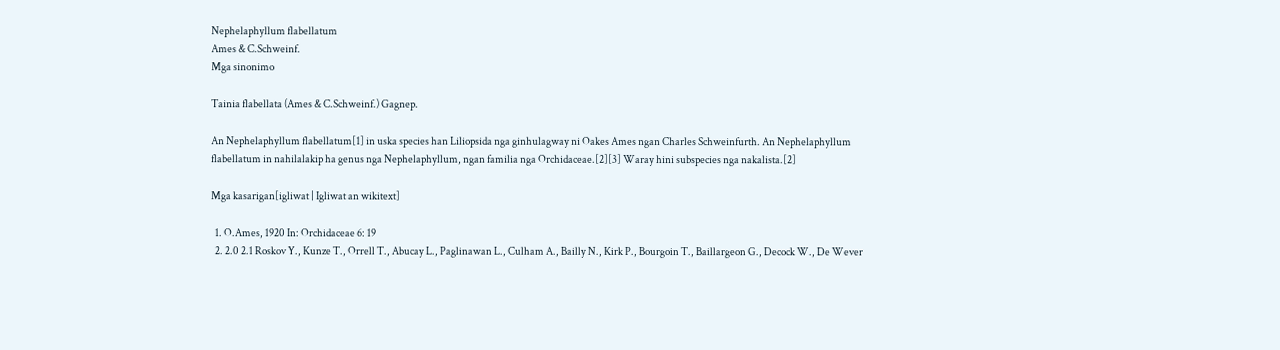Nephelaphyllum flabellatum
Ames & C.Schweinf.
Mga sinonimo

Tainia flabellata (Ames & C.Schweinf.) Gagnep.

An Nephelaphyllum flabellatum[1] in uska species han Liliopsida nga ginhulagway ni Oakes Ames ngan Charles Schweinfurth. An Nephelaphyllum flabellatum in nahilalakip ha genus nga Nephelaphyllum, ngan familia nga Orchidaceae.[2][3] Waray hini subspecies nga nakalista.[2]

Mga kasarigan[igliwat | Igliwat an wikitext]

  1. O.Ames, 1920 In: Orchidaceae 6: 19
  2. 2.0 2.1 Roskov Y., Kunze T., Orrell T., Abucay L., Paglinawan L., Culham A., Bailly N., Kirk P., Bourgoin T., Baillargeon G., Decock W., De Wever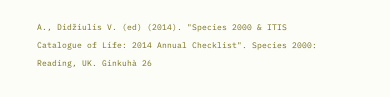A., Didžiulis V. (ed) (2014). "Species 2000 & ITIS Catalogue of Life: 2014 Annual Checklist". Species 2000: Reading, UK. Ginkuhà 26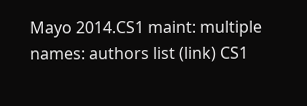Mayo 2014.CS1 maint: multiple names: authors list (link) CS1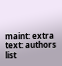maint: extra text: authors list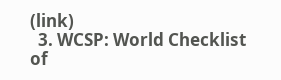(link)
  3. WCSP: World Checklist of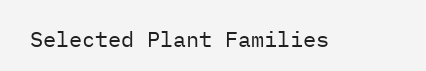Selected Plant Families